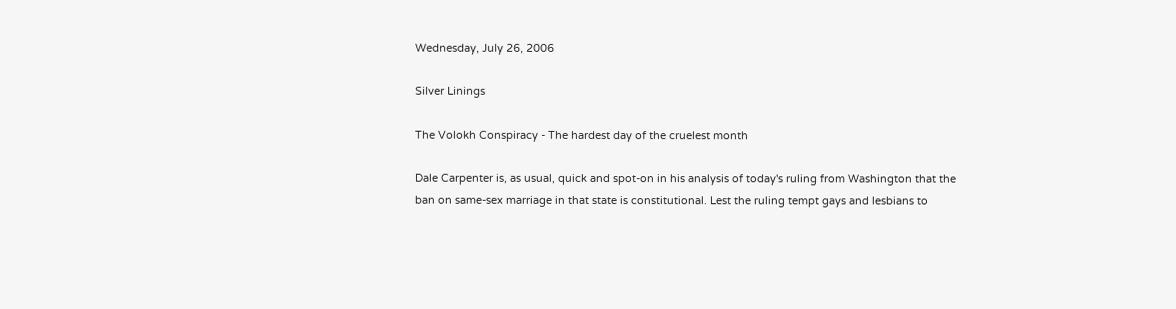Wednesday, July 26, 2006

Silver Linings

The Volokh Conspiracy - The hardest day of the cruelest month

Dale Carpenter is, as usual, quick and spot-on in his analysis of today's ruling from Washington that the ban on same-sex marriage in that state is constitutional. Lest the ruling tempt gays and lesbians to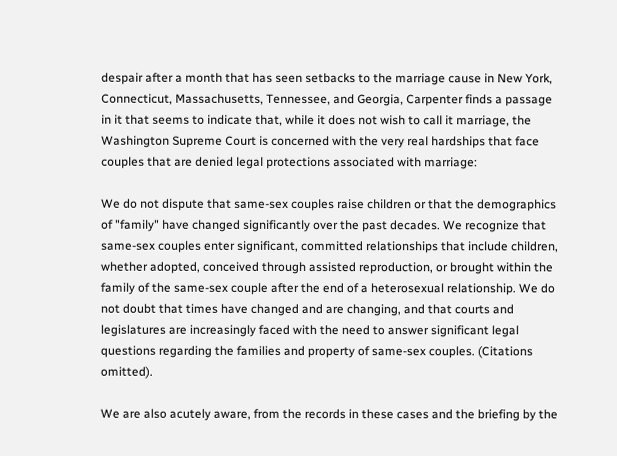despair after a month that has seen setbacks to the marriage cause in New York, Connecticut, Massachusetts, Tennessee, and Georgia, Carpenter finds a passage in it that seems to indicate that, while it does not wish to call it marriage, the Washington Supreme Court is concerned with the very real hardships that face couples that are denied legal protections associated with marriage:

We do not dispute that same-sex couples raise children or that the demographics of "family" have changed significantly over the past decades. We recognize that same-sex couples enter significant, committed relationships that include children, whether adopted, conceived through assisted reproduction, or brought within the family of the same-sex couple after the end of a heterosexual relationship. We do not doubt that times have changed and are changing, and that courts and legislatures are increasingly faced with the need to answer significant legal questions regarding the families and property of same-sex couples. (Citations omitted).

We are also acutely aware, from the records in these cases and the briefing by the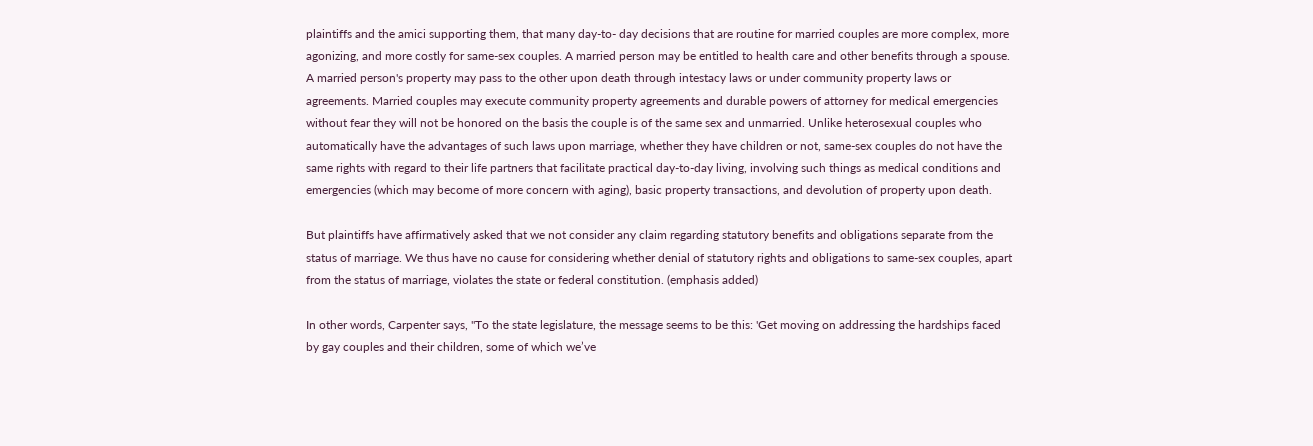plaintiffs and the amici supporting them, that many day-to- day decisions that are routine for married couples are more complex, more agonizing, and more costly for same-sex couples. A married person may be entitled to health care and other benefits through a spouse. A married person's property may pass to the other upon death through intestacy laws or under community property laws or agreements. Married couples may execute community property agreements and durable powers of attorney for medical emergencies without fear they will not be honored on the basis the couple is of the same sex and unmarried. Unlike heterosexual couples who automatically have the advantages of such laws upon marriage, whether they have children or not, same-sex couples do not have the same rights with regard to their life partners that facilitate practical day-to-day living, involving such things as medical conditions and emergencies (which may become of more concern with aging), basic property transactions, and devolution of property upon death.

But plaintiffs have affirmatively asked that we not consider any claim regarding statutory benefits and obligations separate from the status of marriage. We thus have no cause for considering whether denial of statutory rights and obligations to same-sex couples, apart from the status of marriage, violates the state or federal constitution. (emphasis added)

In other words, Carpenter says, "To the state legislature, the message seems to be this: 'Get moving on addressing the hardships faced by gay couples and their children, some of which we’ve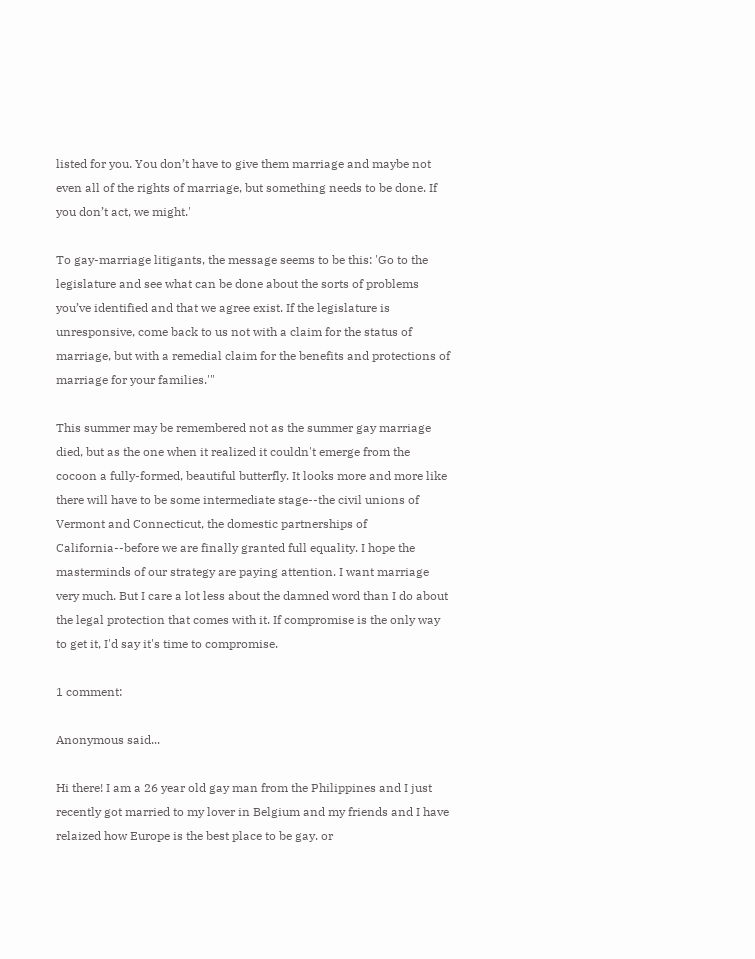listed for you. You don’t have to give them marriage and maybe not even all of the rights of marriage, but something needs to be done. If you don’t act, we might.'

To gay-marriage litigants, the message seems to be this: 'Go to the legislature and see what can be done about the sorts of problems you’ve identified and that we agree exist. If the legislature is unresponsive, come back to us not with a claim for the status of marriage, but with a remedial claim for the benefits and protections of marriage for your families.'"

This summer may be remembered not as the summer gay marriage died, but as the one when it realized it couldn't emerge from the cocoon a fully-formed, beautiful butterfly. It looks more and more like there will have to be some intermediate stage--the civil unions of Vermont and Connecticut, the domestic partnerships of California--before we are finally granted full equality. I hope the masterminds of our strategy are paying attention. I want marriage very much. But I care a lot less about the damned word than I do about the legal protection that comes with it. If compromise is the only way to get it, I'd say it's time to compromise.

1 comment:

Anonymous said...

Hi there! I am a 26 year old gay man from the Philippines and I just recently got married to my lover in Belgium and my friends and I have relaized how Europe is the best place to be gay. or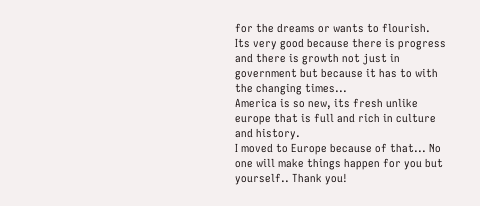for the dreams or wants to flourish. Its very good because there is progress and there is growth not just in government but because it has to with the changing times...
America is so new, its fresh unlike europe that is full and rich in culture and history.
I moved to Europe because of that... No one will make things happen for you but yourself.. Thank you!